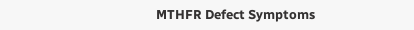MTHFR Defect Symptoms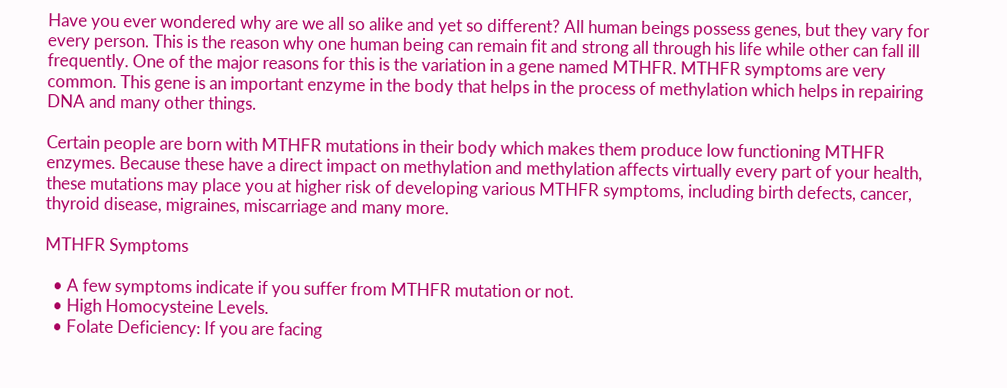Have you ever wondered why are we all so alike and yet so different? All human beings possess genes, but they vary for every person. This is the reason why one human being can remain fit and strong all through his life while other can fall ill frequently. One of the major reasons for this is the variation in a gene named MTHFR. MTHFR symptoms are very common. This gene is an important enzyme in the body that helps in the process of methylation which helps in repairing DNA and many other things.

Certain people are born with MTHFR mutations in their body which makes them produce low functioning MTHFR enzymes. Because these have a direct impact on methylation and methylation affects virtually every part of your health, these mutations may place you at higher risk of developing various MTHFR symptoms, including birth defects, cancer, thyroid disease, migraines, miscarriage and many more.

MTHFR Symptoms

  • A few symptoms indicate if you suffer from MTHFR mutation or not.
  • High Homocysteine Levels.
  • Folate Deficiency: If you are facing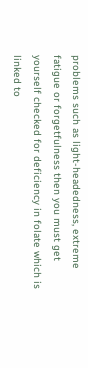problems such as light-headedness, extreme fatigue or forgetfulness then you must get yourself checked for deficiency in folate which is linked to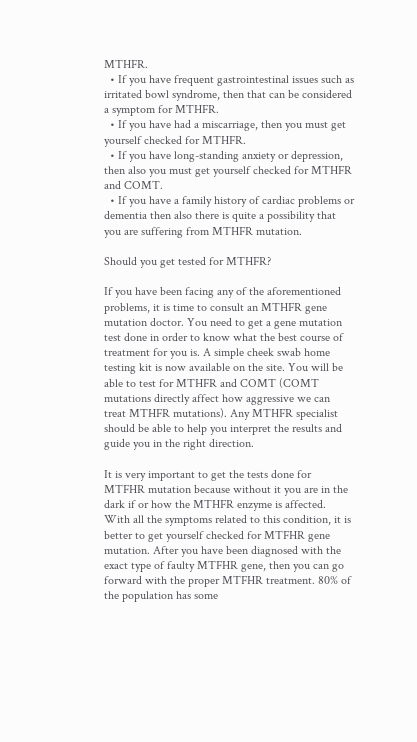MTHFR.
  • If you have frequent gastrointestinal issues such as irritated bowl syndrome, then that can be considered a symptom for MTHFR.
  • If you have had a miscarriage, then you must get yourself checked for MTHFR.
  • If you have long-standing anxiety or depression, then also you must get yourself checked for MTHFR and COMT.
  • If you have a family history of cardiac problems or dementia then also there is quite a possibility that you are suffering from MTHFR mutation.

Should you get tested for MTHFR?

If you have been facing any of the aforementioned problems, it is time to consult an MTHFR gene mutation doctor. You need to get a gene mutation test done in order to know what the best course of treatment for you is. A simple cheek swab home testing kit is now available on the site. You will be able to test for MTHFR and COMT (COMT mutations directly affect how aggressive we can treat MTHFR mutations). Any MTHFR specialist should be able to help you interpret the results and guide you in the right direction.

It is very important to get the tests done for MTFHR mutation because without it you are in the dark if or how the MTHFR enzyme is affected. With all the symptoms related to this condition, it is better to get yourself checked for MTFHR gene mutation. After you have been diagnosed with the exact type of faulty MTFHR gene, then you can go forward with the proper MTFHR treatment. 80% of the population has some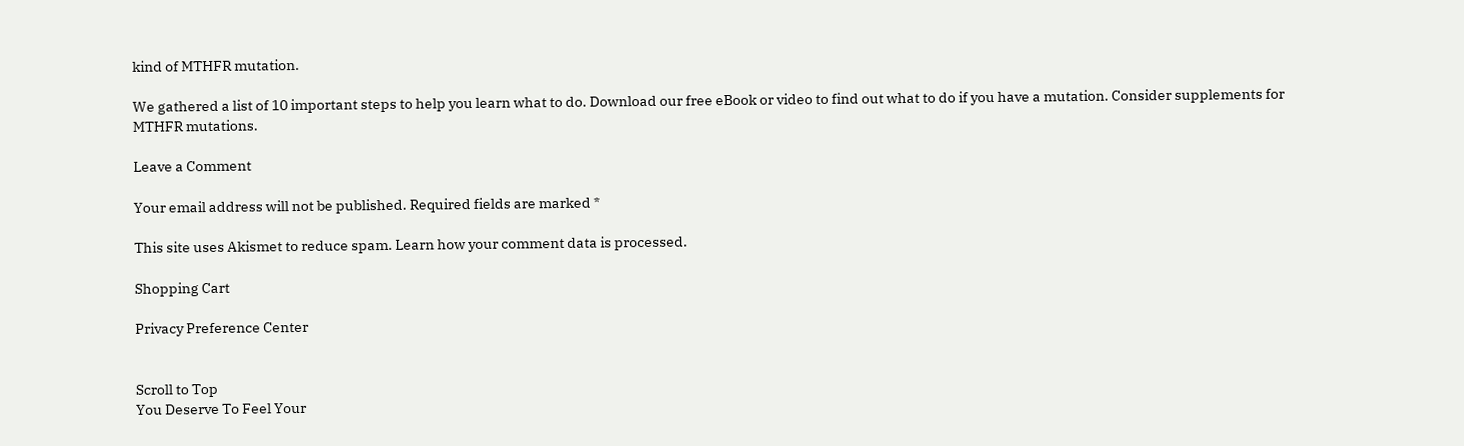kind of MTHFR mutation.

We gathered a list of 10 important steps to help you learn what to do. Download our free eBook or video to find out what to do if you have a mutation. Consider supplements for MTHFR mutations.

Leave a Comment

Your email address will not be published. Required fields are marked *

This site uses Akismet to reduce spam. Learn how your comment data is processed.

Shopping Cart

Privacy Preference Center


Scroll to Top
You Deserve To Feel Your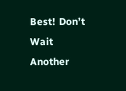Best! Don’t Wait Another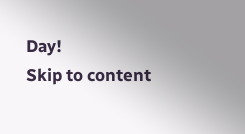Day!
Skip to content